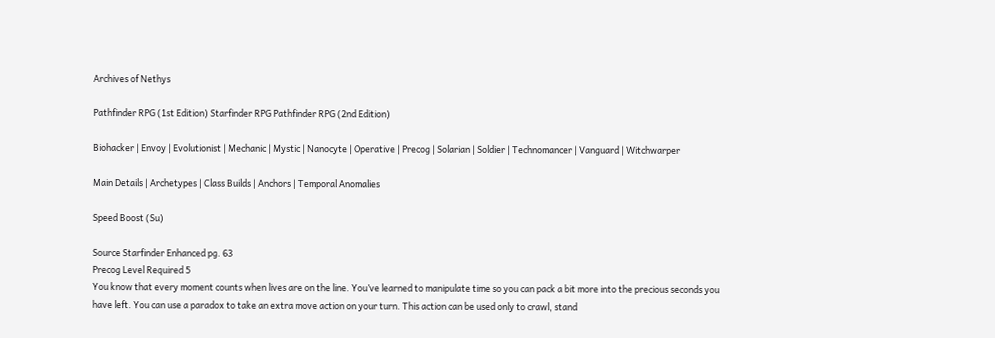Archives of Nethys

Pathfinder RPG (1st Edition) Starfinder RPG Pathfinder RPG (2nd Edition)

Biohacker | Envoy | Evolutionist | Mechanic | Mystic | Nanocyte | Operative | Precog | Solarian | Soldier | Technomancer | Vanguard | Witchwarper

Main Details | Archetypes | Class Builds | Anchors | Temporal Anomalies

Speed Boost (Su)

Source Starfinder Enhanced pg. 63
Precog Level Required 5
You know that every moment counts when lives are on the line. You’ve learned to manipulate time so you can pack a bit more into the precious seconds you have left. You can use a paradox to take an extra move action on your turn. This action can be used only to crawl, stand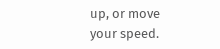up, or move your speed.